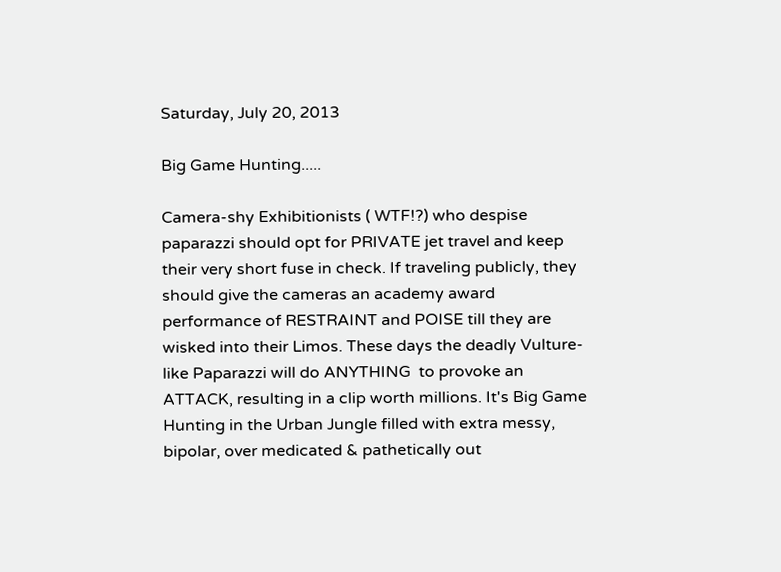Saturday, July 20, 2013

Big Game Hunting.....

Camera-shy Exhibitionists ( WTF!?) who despise paparazzi should opt for PRIVATE jet travel and keep their very short fuse in check. If traveling publicly, they should give the cameras an academy award performance of RESTRAINT and POISE till they are wisked into their Limos. These days the deadly Vulture-like Paparazzi will do ANYTHING  to provoke an ATTACK, resulting in a clip worth millions. It's Big Game Hunting in the Urban Jungle filled with extra messy, bipolar, over medicated & pathetically out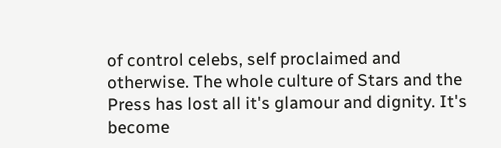of control celebs, self proclaimed and otherwise. The whole culture of Stars and the Press has lost all it's glamour and dignity. It's become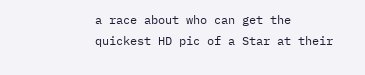a race about who can get the quickest HD pic of a Star at their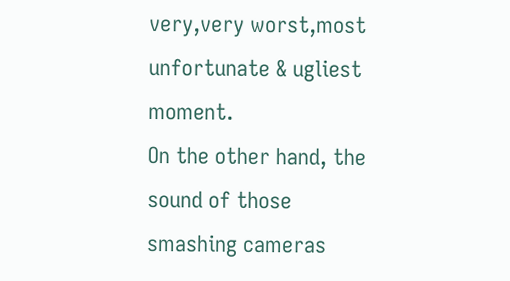very,very worst,most unfortunate & ugliest moment.
On the other hand, the sound of those smashing cameras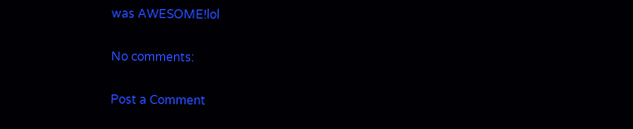was AWESOME!lol

No comments:

Post a Comment